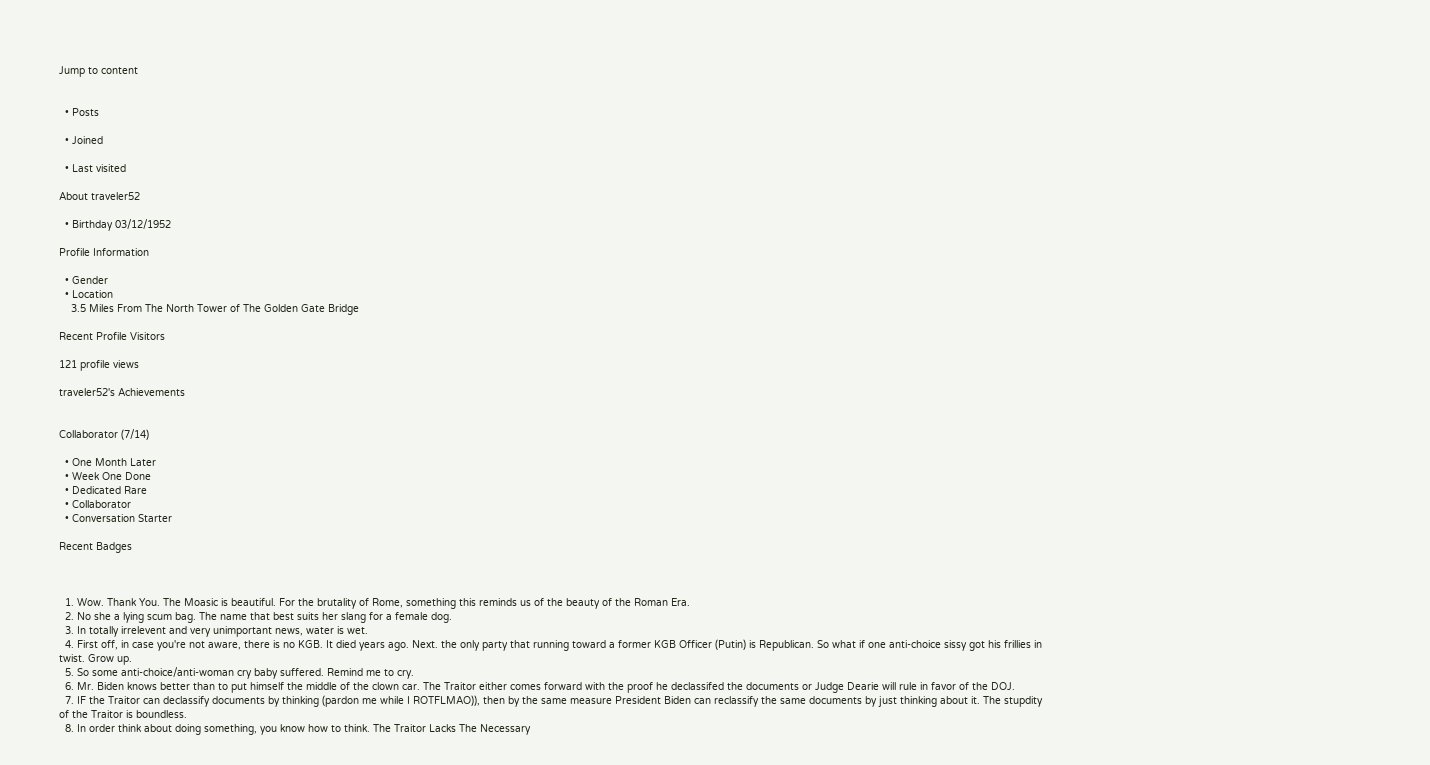Jump to content


  • Posts

  • Joined

  • Last visited

About traveler52

  • Birthday 03/12/1952

Profile Information

  • Gender
  • Location
    3.5 Miles From The North Tower of The Golden Gate Bridge

Recent Profile Visitors

121 profile views

traveler52's Achievements


Collaborator (7/14)

  • One Month Later
  • Week One Done
  • Dedicated Rare
  • Collaborator
  • Conversation Starter

Recent Badges



  1. Wow. Thank You. The Moasic is beautiful. For the brutality of Rome, something this reminds us of the beauty of the Roman Era.
  2. No she a lying scum bag. The name that best suits her slang for a female dog.
  3. In totally irrelevent and very unimportant news, water is wet.
  4. First off, in case you're not aware, there is no KGB. It died years ago. Next. the only party that running toward a former KGB Officer (Putin) is Republican. So what if one anti-choice sissy got his frillies in twist. Grow up.
  5. So some anti-choice/anti-woman cry baby suffered. Remind me to cry.
  6. Mr. Biden knows better than to put himself the middle of the clown car. The Traitor either comes forward with the proof he declassifed the documents or Judge Dearie will rule in favor of the DOJ.
  7. IF the Traitor can declassify documents by thinking (pardon me while I ROTFLMAO)), then by the same measure President Biden can reclassify the same documents by just thinking about it. The stupdity of the Traitor is boundless.
  8. In order think about doing something, you know how to think. The Traitor Lacks The Necessary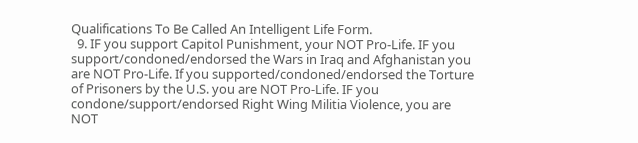Qualifications To Be Called An Intelligent Life Form.
  9. IF you support Capitol Punishment, your NOT Pro-Life. IF you support/condoned/endorsed the Wars in Iraq and Afghanistan you are NOT Pro-Life. If you supported/condoned/endorsed the Torture of Prisoners by the U.S. you are NOT Pro-Life. IF you condone/support/endorsed Right Wing Militia Violence, you are NOT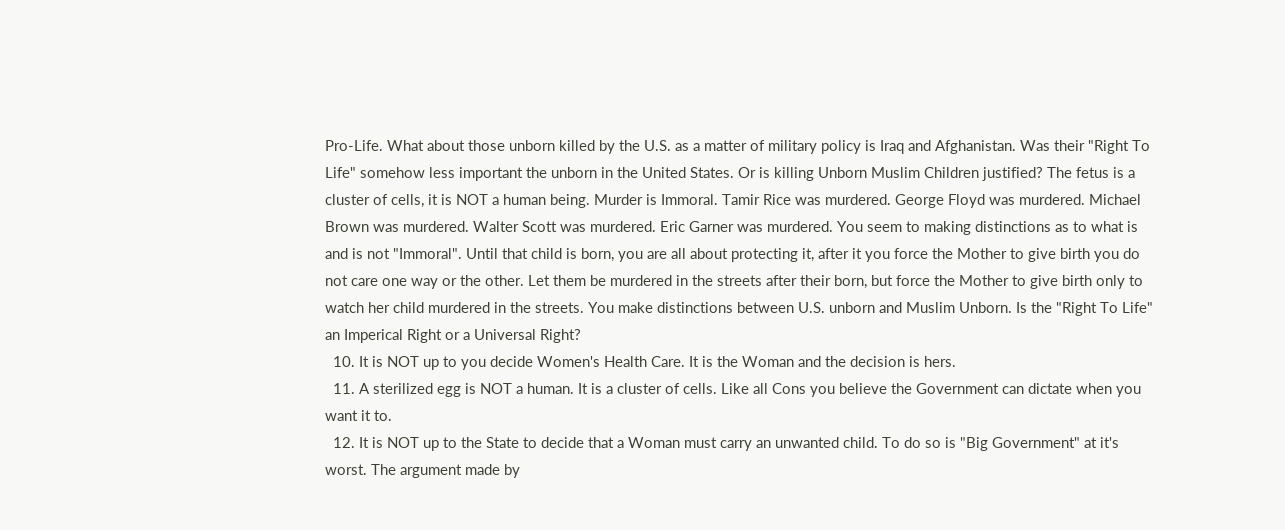Pro-Life. What about those unborn killed by the U.S. as a matter of military policy is Iraq and Afghanistan. Was their "Right To Life" somehow less important the unborn in the United States. Or is killing Unborn Muslim Children justified? The fetus is a cluster of cells, it is NOT a human being. Murder is Immoral. Tamir Rice was murdered. George Floyd was murdered. Michael Brown was murdered. Walter Scott was murdered. Eric Garner was murdered. You seem to making distinctions as to what is and is not "Immoral". Until that child is born, you are all about protecting it, after it you force the Mother to give birth you do not care one way or the other. Let them be murdered in the streets after their born, but force the Mother to give birth only to watch her child murdered in the streets. You make distinctions between U.S. unborn and Muslim Unborn. Is the "Right To Life" an Imperical Right or a Universal Right?
  10. It is NOT up to you decide Women's Health Care. It is the Woman and the decision is hers.
  11. A sterilized egg is NOT a human. It is a cluster of cells. Like all Cons you believe the Government can dictate when you want it to.
  12. It is NOT up to the State to decide that a Woman must carry an unwanted child. To do so is "Big Government" at it's worst. The argument made by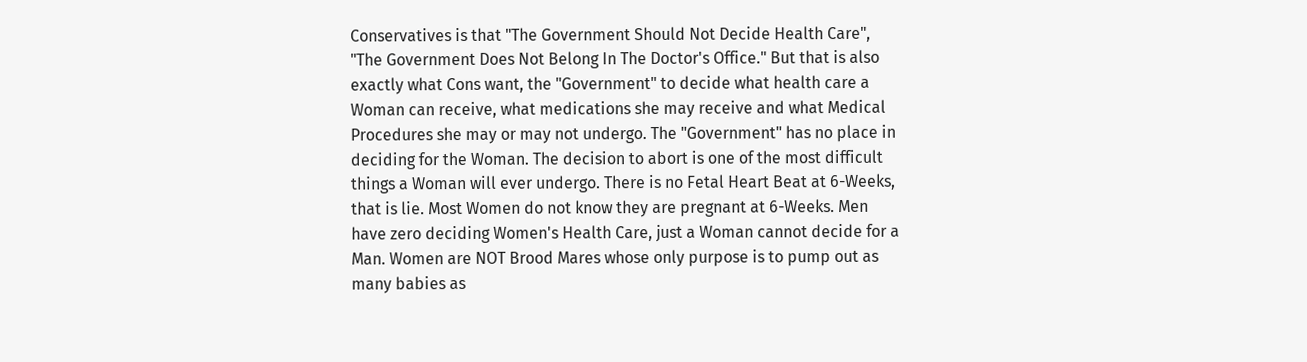Conservatives is that "The Government Should Not Decide Health Care", "The Government Does Not Belong In The Doctor's Office." But that is also exactly what Cons want, the "Government" to decide what health care a Woman can receive, what medications she may receive and what Medical Procedures she may or may not undergo. The "Government" has no place in deciding for the Woman. The decision to abort is one of the most difficult things a Woman will ever undergo. There is no Fetal Heart Beat at 6-Weeks, that is lie. Most Women do not know they are pregnant at 6-Weeks. Men have zero deciding Women's Health Care, just a Woman cannot decide for a Man. Women are NOT Brood Mares whose only purpose is to pump out as many babies as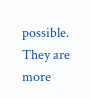possible. They are more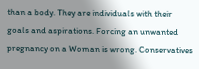than a body. They are individuals with their goals and aspirations. Forcing an unwanted pregnancy on a Woman is wrong. Conservatives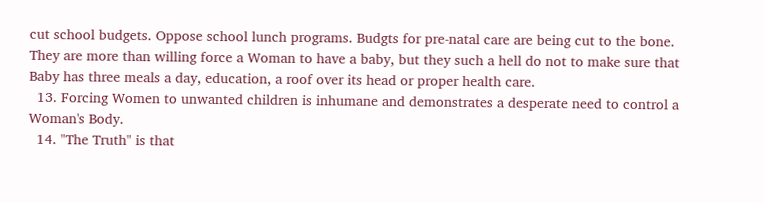cut school budgets. Oppose school lunch programs. Budgts for pre-natal care are being cut to the bone. They are more than willing force a Woman to have a baby, but they such a hell do not to make sure that Baby has three meals a day, education, a roof over its head or proper health care.
  13. Forcing Women to unwanted children is inhumane and demonstrates a desperate need to control a Woman's Body.
  14. "The Truth" is that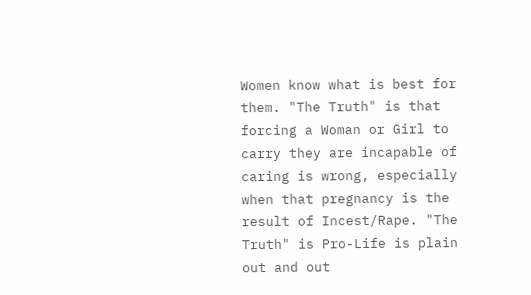Women know what is best for them. "The Truth" is that forcing a Woman or Girl to carry they are incapable of caring is wrong, especially when that pregnancy is the result of Incest/Rape. "The Truth" is Pro-Life is plain out and out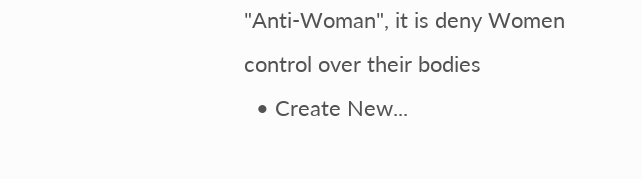"Anti-Woman", it is deny Women control over their bodies
  • Create New...